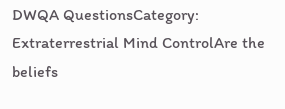DWQA QuestionsCategory: Extraterrestrial Mind ControlAre the beliefs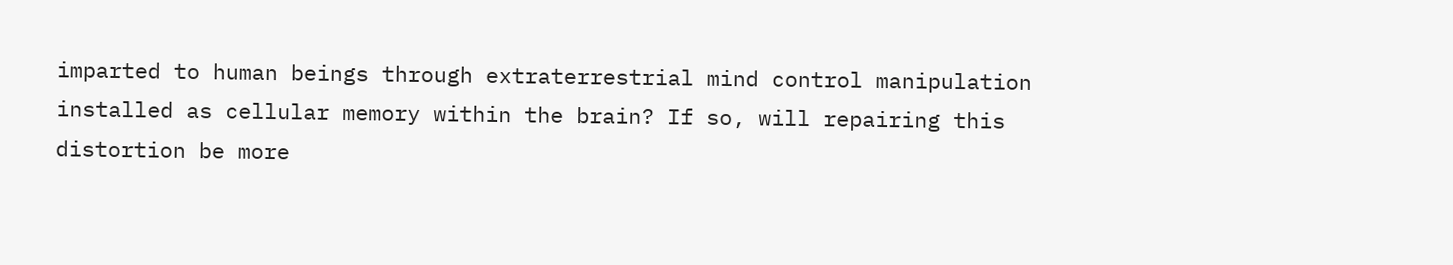imparted to human beings through extraterrestrial mind control manipulation installed as cellular memory within the brain? If so, will repairing this distortion be more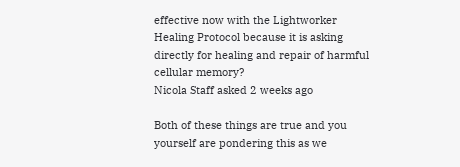effective now with the Lightworker Healing Protocol because it is asking directly for healing and repair of harmful cellular memory?
Nicola Staff asked 2 weeks ago

Both of these things are true and you yourself are pondering this as we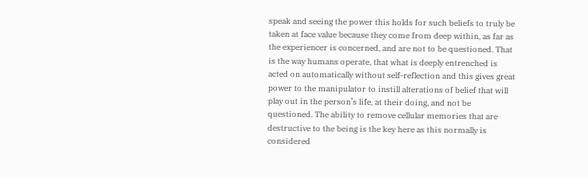speak and seeing the power this holds for such beliefs to truly be taken at face value because they come from deep within, as far as the experiencer is concerned, and are not to be questioned. That is the way humans operate, that what is deeply entrenched is acted on automatically without self-reflection and this gives great power to the manipulator to instill alterations of belief that will play out in the person’s life, at their doing, and not be questioned. The ability to remove cellular memories that are destructive to the being is the key here as this normally is considered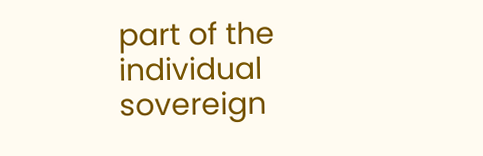part of the individual sovereign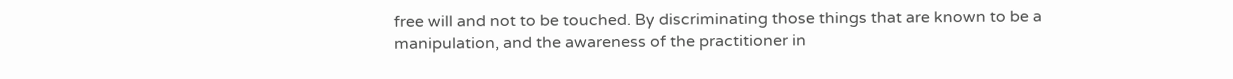free will and not to be touched. By discriminating those things that are known to be a manipulation, and the awareness of the practitioner in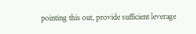pointing this out, provide sufficient leverage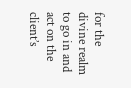for the divine realm to go in and act on the client’s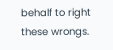behalf to right these wrongs.